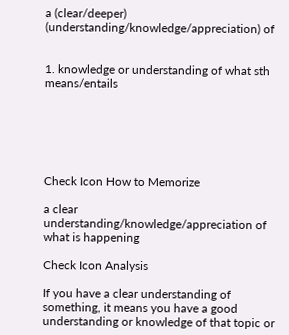a (clear/deeper) (understanding/knowledge/appreciation) of


1. knowledge or understanding of what sth means/entails






Check Icon How to Memorize

a clear understanding/knowledge/appreciation of what is happening

Check Icon Analysis

If you have a clear understanding of something, it means you have a good understanding or knowledge of that topic or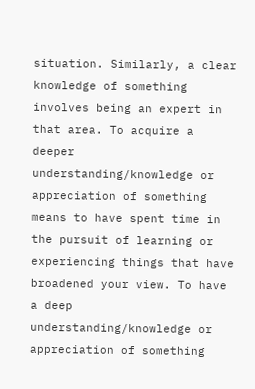situation. Similarly, a clear knowledge of something involves being an expert in that area. To acquire a deeper understanding/knowledge or appreciation of something means to have spent time in the pursuit of learning or experiencing things that have broadened your view. To have a deep understanding/knowledge or appreciation of something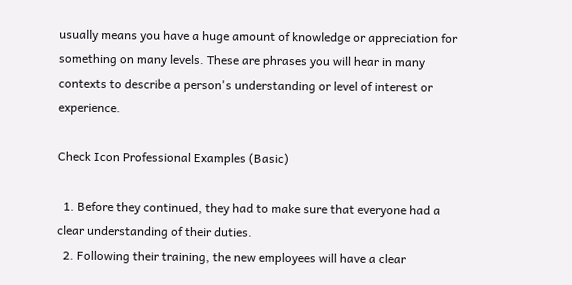usually means you have a huge amount of knowledge or appreciation for something on many levels. These are phrases you will hear in many contexts to describe a person's understanding or level of interest or experience.

Check Icon Professional Examples (Basic)

  1. Before they continued, they had to make sure that everyone had a clear understanding of their duties.
  2. Following their training, the new employees will have a clear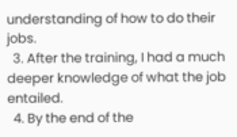understanding of how to do their jobs.
  3. After the training, I had a much deeper knowledge of what the job entailed.
  4. By the end of the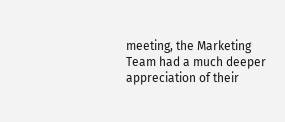meeting, the Marketing Team had a much deeper appreciation of their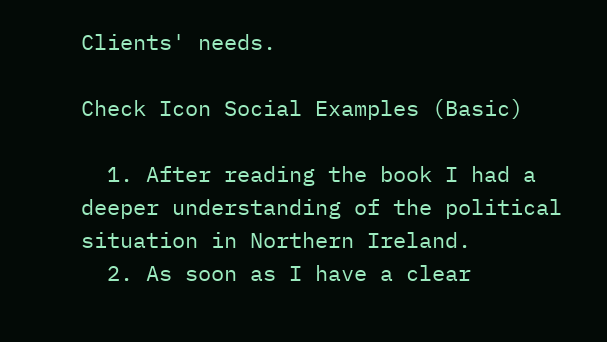Clients' needs.

Check Icon Social Examples (Basic)

  1. After reading the book I had a deeper understanding of the political situation in Northern Ireland.
  2. As soon as I have a clear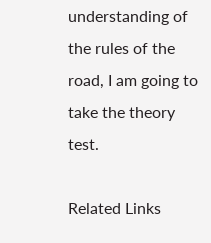understanding of the rules of the road, I am going to take the theory test.

Related Links